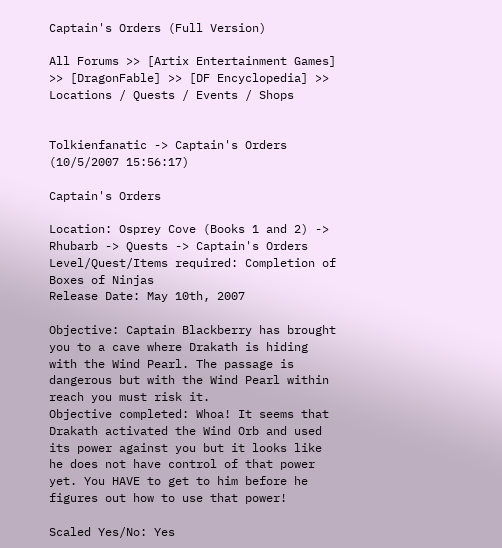Captain's Orders (Full Version)

All Forums >> [Artix Entertainment Games] >> [DragonFable] >> [DF Encyclopedia] >> Locations / Quests / Events / Shops


Tolkienfanatic -> Captain's Orders (10/5/2007 15:56:17)

Captain's Orders

Location: Osprey Cove (Books 1 and 2) -> Rhubarb -> Quests -> Captain's Orders
Level/Quest/Items required: Completion of Boxes of Ninjas
Release Date: May 10th, 2007

Objective: Captain Blackberry has brought you to a cave where Drakath is hiding with the Wind Pearl. The passage is dangerous but with the Wind Pearl within reach you must risk it.
Objective completed: Whoa! It seems that Drakath activated the Wind Orb and used its power against you but it looks like he does not have control of that power yet. You HAVE to get to him before he figures out how to use that power!

Scaled Yes/No: Yes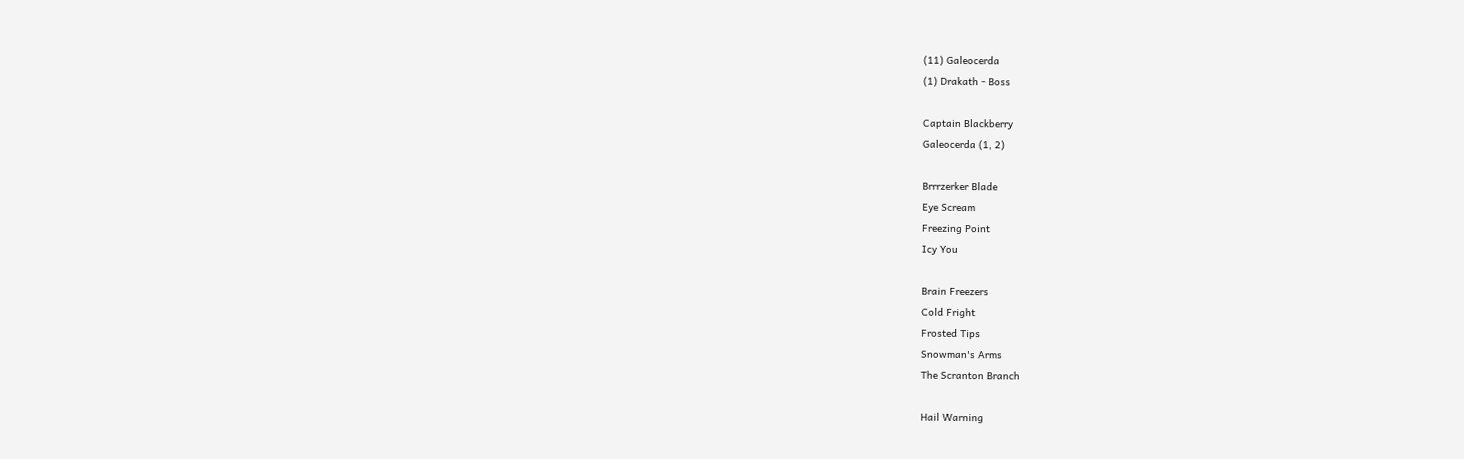(11) Galeocerda
(1) Drakath - Boss

Captain Blackberry
Galeocerda (1, 2)

Brrrzerker Blade
Eye Scream
Freezing Point
Icy You

Brain Freezers
Cold Fright
Frosted Tips
Snowman's Arms
The Scranton Branch

Hail Warning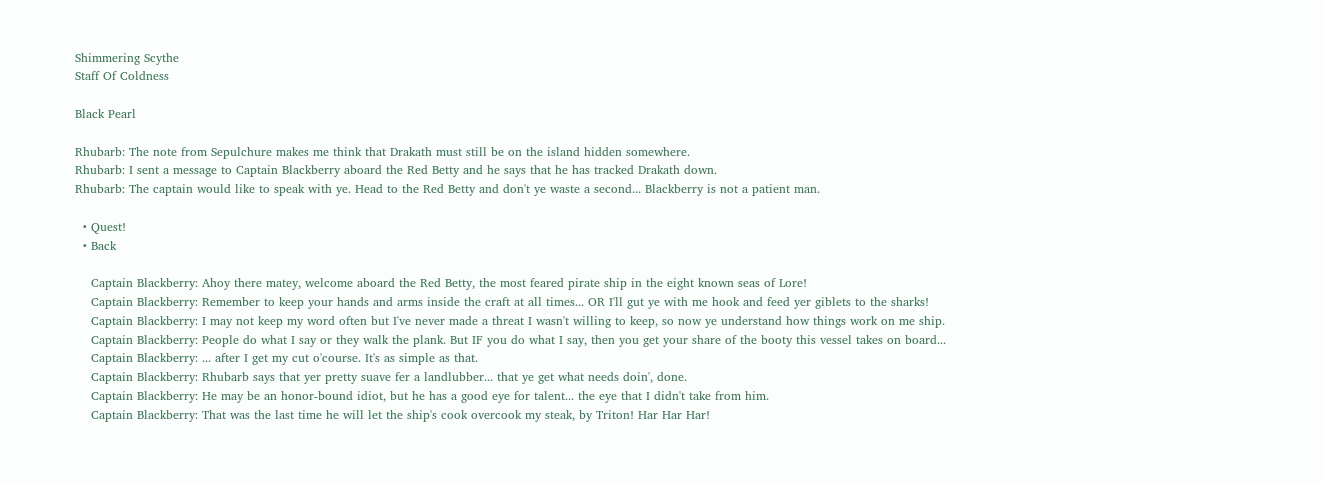Shimmering Scythe
Staff Of Coldness

Black Pearl

Rhubarb: The note from Sepulchure makes me think that Drakath must still be on the island hidden somewhere.
Rhubarb: I sent a message to Captain Blackberry aboard the Red Betty and he says that he has tracked Drakath down.
Rhubarb: The captain would like to speak with ye. Head to the Red Betty and don't ye waste a second... Blackberry is not a patient man.

  • Quest!
  • Back

    Captain Blackberry: Ahoy there matey, welcome aboard the Red Betty, the most feared pirate ship in the eight known seas of Lore!
    Captain Blackberry: Remember to keep your hands and arms inside the craft at all times... OR I'll gut ye with me hook and feed yer giblets to the sharks!
    Captain Blackberry: I may not keep my word often but I've never made a threat I wasn't willing to keep, so now ye understand how things work on me ship.
    Captain Blackberry: People do what I say or they walk the plank. But IF you do what I say, then you get your share of the booty this vessel takes on board...
    Captain Blackberry: ... after I get my cut o'course. It's as simple as that.
    Captain Blackberry: Rhubarb says that yer pretty suave fer a landlubber... that ye get what needs doin', done.
    Captain Blackberry: He may be an honor-bound idiot, but he has a good eye for talent... the eye that I didn't take from him.
    Captain Blackberry: That was the last time he will let the ship's cook overcook my steak, by Triton! Har Har Har!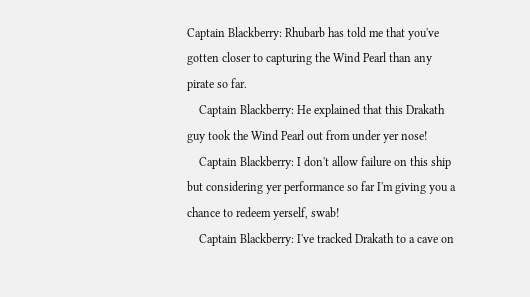Captain Blackberry: Rhubarb has told me that you've gotten closer to capturing the Wind Pearl than any pirate so far.
    Captain Blackberry: He explained that this Drakath guy took the Wind Pearl out from under yer nose!
    Captain Blackberry: I don't allow failure on this ship but considering yer performance so far I'm giving you a chance to redeem yerself, swab!
    Captain Blackberry: I've tracked Drakath to a cave on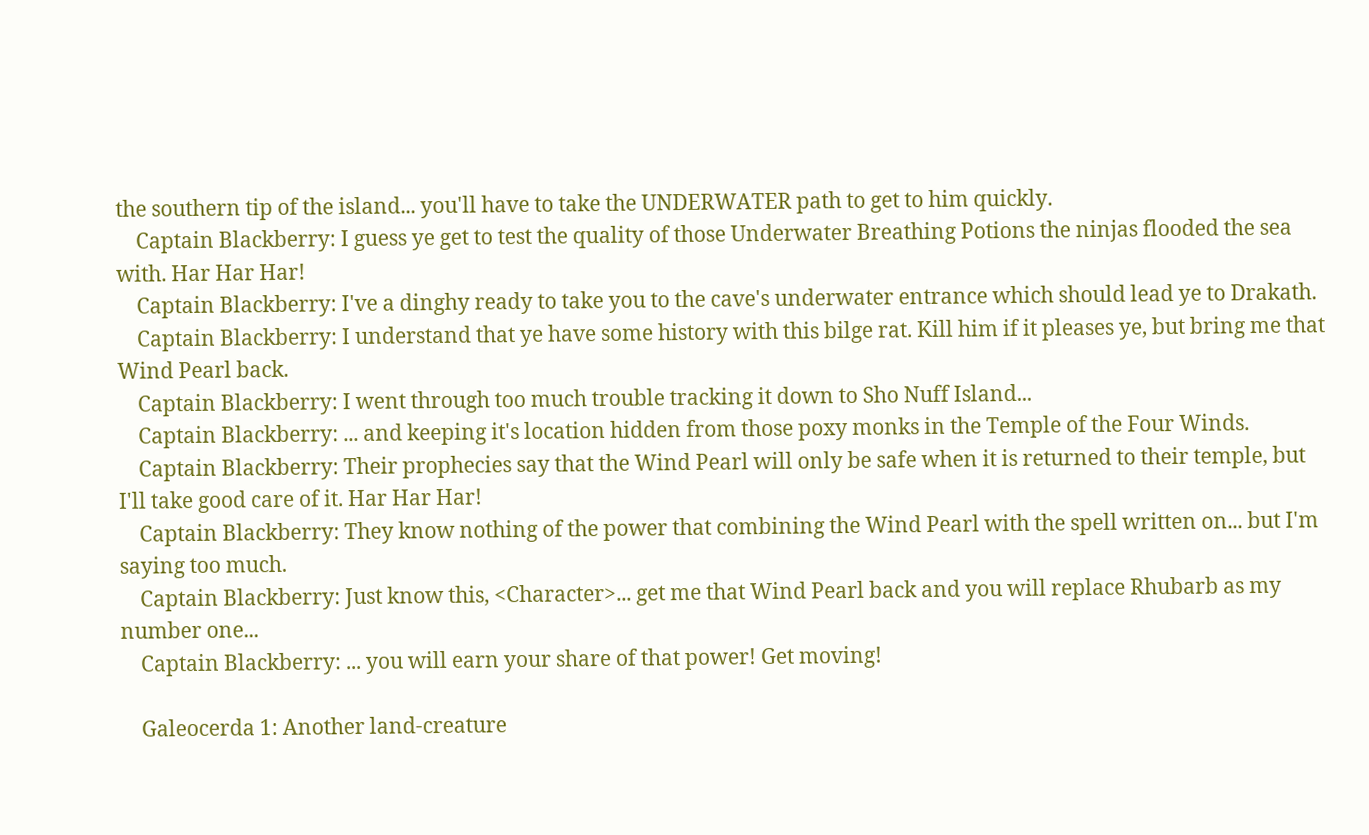the southern tip of the island... you'll have to take the UNDERWATER path to get to him quickly.
    Captain Blackberry: I guess ye get to test the quality of those Underwater Breathing Potions the ninjas flooded the sea with. Har Har Har!
    Captain Blackberry: I've a dinghy ready to take you to the cave's underwater entrance which should lead ye to Drakath.
    Captain Blackberry: I understand that ye have some history with this bilge rat. Kill him if it pleases ye, but bring me that Wind Pearl back.
    Captain Blackberry: I went through too much trouble tracking it down to Sho Nuff Island...
    Captain Blackberry: ... and keeping it's location hidden from those poxy monks in the Temple of the Four Winds.
    Captain Blackberry: Their prophecies say that the Wind Pearl will only be safe when it is returned to their temple, but I'll take good care of it. Har Har Har!
    Captain Blackberry: They know nothing of the power that combining the Wind Pearl with the spell written on... but I'm saying too much.
    Captain Blackberry: Just know this, <Character>... get me that Wind Pearl back and you will replace Rhubarb as my number one...
    Captain Blackberry: ... you will earn your share of that power! Get moving!

    Galeocerda 1: Another land-creature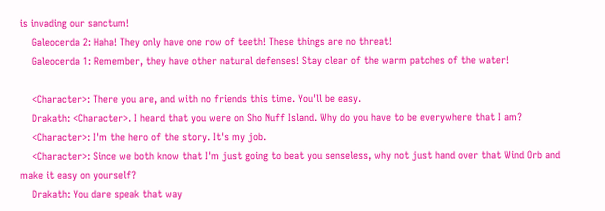is invading our sanctum!
    Galeocerda 2: Haha! They only have one row of teeth! These things are no threat!
    Galeocerda 1: Remember, they have other natural defenses! Stay clear of the warm patches of the water!

    <Character>: There you are, and with no friends this time. You'll be easy.
    Drakath: <Character>. I heard that you were on Sho Nuff Island. Why do you have to be everywhere that I am?
    <Character>: I'm the hero of the story. It's my job.
    <Character>: Since we both know that I'm just going to beat you senseless, why not just hand over that Wind Orb and make it easy on yourself?
    Drakath: You dare speak that way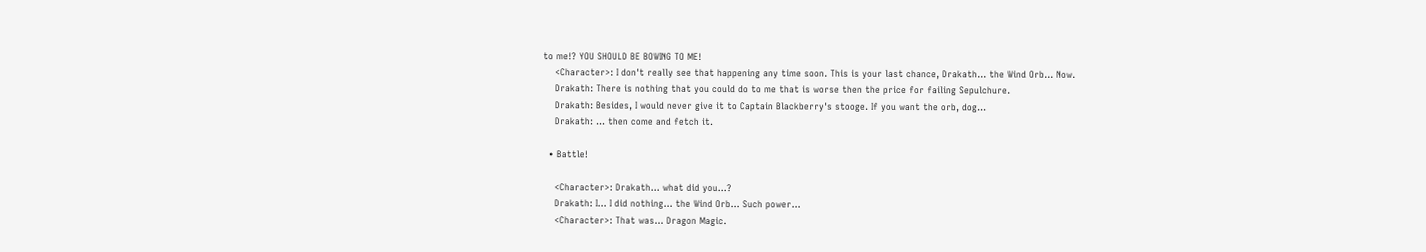to me!? YOU SHOULD BE BOWING TO ME!
    <Character>: I don't really see that happening any time soon. This is your last chance, Drakath... the Wind Orb... Now.
    Drakath: There is nothing that you could do to me that is worse then the price for failing Sepulchure.
    Drakath: Besides, I would never give it to Captain Blackberry's stooge. If you want the orb, dog...
    Drakath: ... then come and fetch it.

  • Battle!

    <Character>: Drakath... what did you...?
    Drakath: I... I did nothing... the Wind Orb... Such power...
    <Character>: That was... Dragon Magic.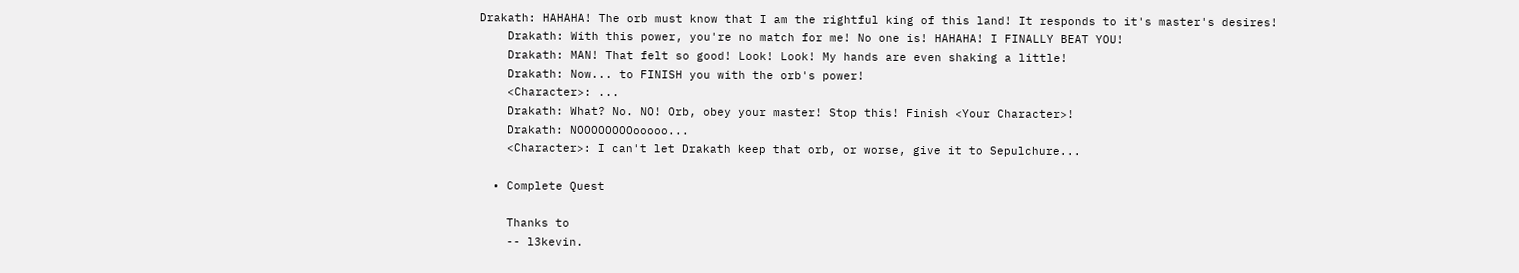Drakath: HAHAHA! The orb must know that I am the rightful king of this land! It responds to it's master's desires!
    Drakath: With this power, you're no match for me! No one is! HAHAHA! I FINALLY BEAT YOU!
    Drakath: MAN! That felt so good! Look! Look! My hands are even shaking a little!
    Drakath: Now... to FINISH you with the orb's power!
    <Character>: ...
    Drakath: What? No. NO! Orb, obey your master! Stop this! Finish <Your Character>!
    Drakath: NOOOOOOOOooooo...
    <Character>: I can't let Drakath keep that orb, or worse, give it to Sepulchure...

  • Complete Quest

    Thanks to
    -- l3kevin.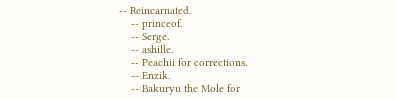-- Reincarnated.
    -- princeof.
    -- Serge.
    -- ashille.
    -- Peachii for corrections.
    -- Enzik.
    -- Bakuryu the Mole for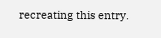recreating this entry.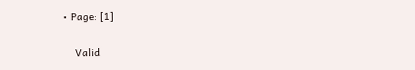• Page: [1]

    Valid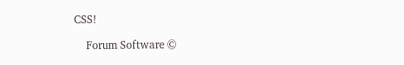CSS!

    Forum Software ©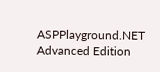ASPPlayground.NET Advanced Edition